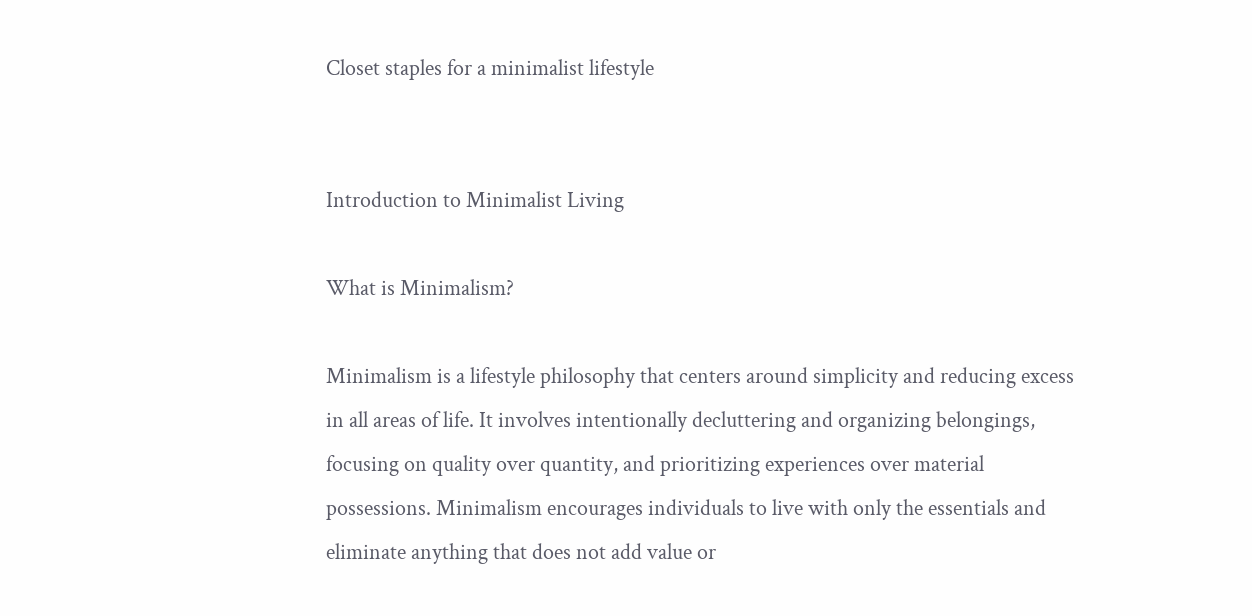Closet staples for a minimalist lifestyle


Introduction to Minimalist Living

What is Minimalism?

Minimalism is a lifestyle philosophy that centers around simplicity and reducing excess in all areas of life. It involves intentionally decluttering and organizing belongings, focusing on quality over quantity, and prioritizing experiences over material possessions. Minimalism encourages individuals to live with only the essentials and eliminate anything that does not add value or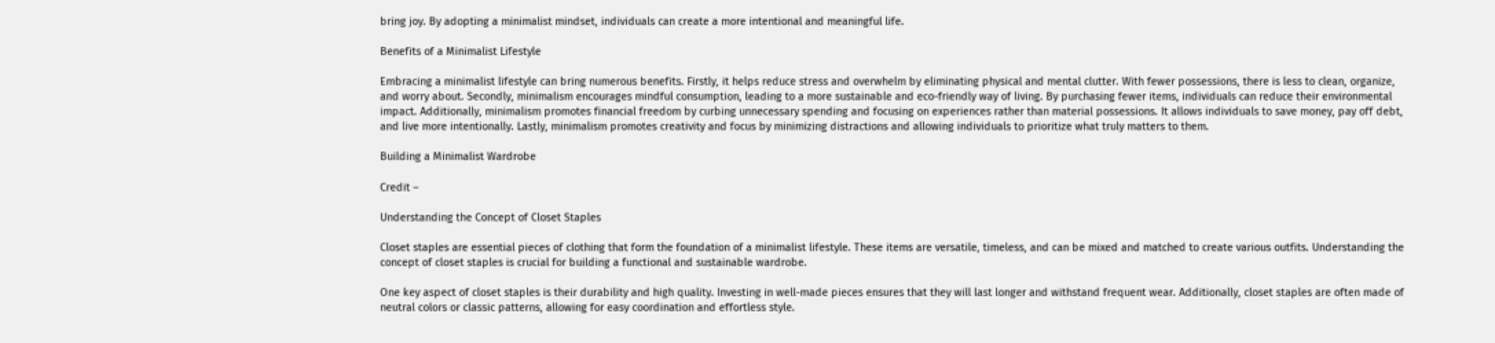bring joy. By adopting a minimalist mindset, individuals can create a more intentional and meaningful life.

Benefits of a Minimalist Lifestyle

Embracing a minimalist lifestyle can bring numerous benefits. Firstly, it helps reduce stress and overwhelm by eliminating physical and mental clutter. With fewer possessions, there is less to clean, organize, and worry about. Secondly, minimalism encourages mindful consumption, leading to a more sustainable and eco-friendly way of living. By purchasing fewer items, individuals can reduce their environmental impact. Additionally, minimalism promotes financial freedom by curbing unnecessary spending and focusing on experiences rather than material possessions. It allows individuals to save money, pay off debt, and live more intentionally. Lastly, minimalism promotes creativity and focus by minimizing distractions and allowing individuals to prioritize what truly matters to them.

Building a Minimalist Wardrobe

Credit –

Understanding the Concept of Closet Staples

Closet staples are essential pieces of clothing that form the foundation of a minimalist lifestyle. These items are versatile, timeless, and can be mixed and matched to create various outfits. Understanding the concept of closet staples is crucial for building a functional and sustainable wardrobe.

One key aspect of closet staples is their durability and high quality. Investing in well-made pieces ensures that they will last longer and withstand frequent wear. Additionally, closet staples are often made of neutral colors or classic patterns, allowing for easy coordination and effortless style.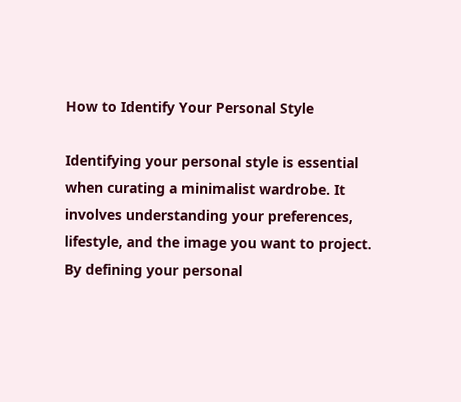How to Identify Your Personal Style

Identifying your personal style is essential when curating a minimalist wardrobe. It involves understanding your preferences, lifestyle, and the image you want to project. By defining your personal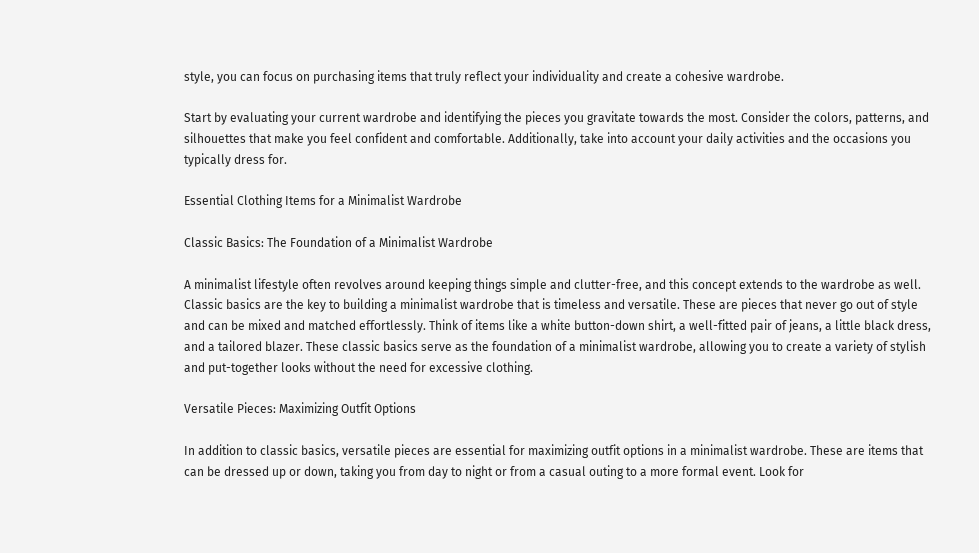style, you can focus on purchasing items that truly reflect your individuality and create a cohesive wardrobe.

Start by evaluating your current wardrobe and identifying the pieces you gravitate towards the most. Consider the colors, patterns, and silhouettes that make you feel confident and comfortable. Additionally, take into account your daily activities and the occasions you typically dress for.

Essential Clothing Items for a Minimalist Wardrobe

Classic Basics: The Foundation of a Minimalist Wardrobe

A minimalist lifestyle often revolves around keeping things simple and clutter-free, and this concept extends to the wardrobe as well. Classic basics are the key to building a minimalist wardrobe that is timeless and versatile. These are pieces that never go out of style and can be mixed and matched effortlessly. Think of items like a white button-down shirt, a well-fitted pair of jeans, a little black dress, and a tailored blazer. These classic basics serve as the foundation of a minimalist wardrobe, allowing you to create a variety of stylish and put-together looks without the need for excessive clothing.

Versatile Pieces: Maximizing Outfit Options

In addition to classic basics, versatile pieces are essential for maximizing outfit options in a minimalist wardrobe. These are items that can be dressed up or down, taking you from day to night or from a casual outing to a more formal event. Look for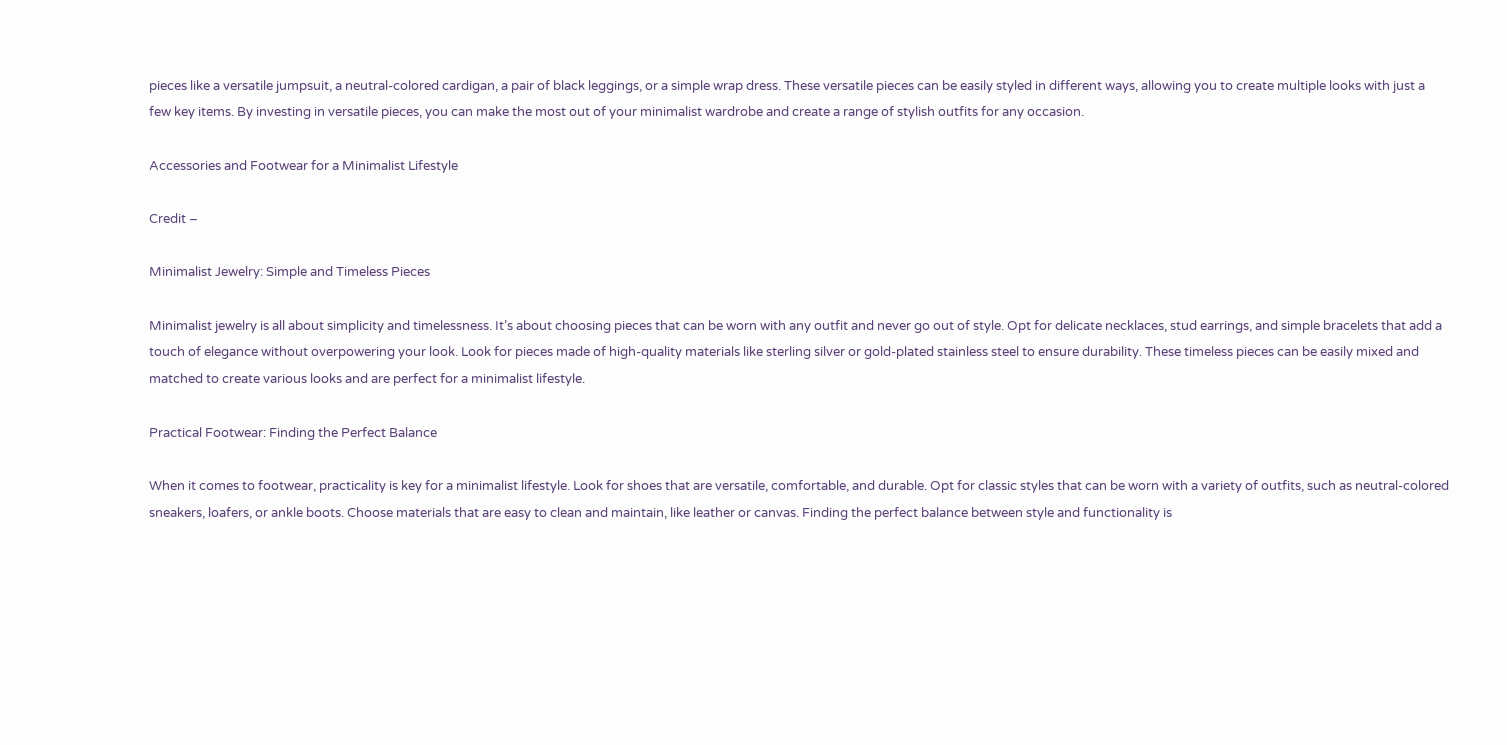pieces like a versatile jumpsuit, a neutral-colored cardigan, a pair of black leggings, or a simple wrap dress. These versatile pieces can be easily styled in different ways, allowing you to create multiple looks with just a few key items. By investing in versatile pieces, you can make the most out of your minimalist wardrobe and create a range of stylish outfits for any occasion.

Accessories and Footwear for a Minimalist Lifestyle

Credit –

Minimalist Jewelry: Simple and Timeless Pieces

Minimalist jewelry is all about simplicity and timelessness. It’s about choosing pieces that can be worn with any outfit and never go out of style. Opt for delicate necklaces, stud earrings, and simple bracelets that add a touch of elegance without overpowering your look. Look for pieces made of high-quality materials like sterling silver or gold-plated stainless steel to ensure durability. These timeless pieces can be easily mixed and matched to create various looks and are perfect for a minimalist lifestyle.

Practical Footwear: Finding the Perfect Balance

When it comes to footwear, practicality is key for a minimalist lifestyle. Look for shoes that are versatile, comfortable, and durable. Opt for classic styles that can be worn with a variety of outfits, such as neutral-colored sneakers, loafers, or ankle boots. Choose materials that are easy to clean and maintain, like leather or canvas. Finding the perfect balance between style and functionality is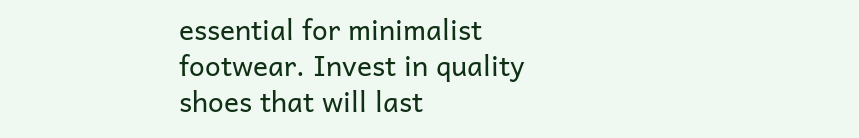essential for minimalist footwear. Invest in quality shoes that will last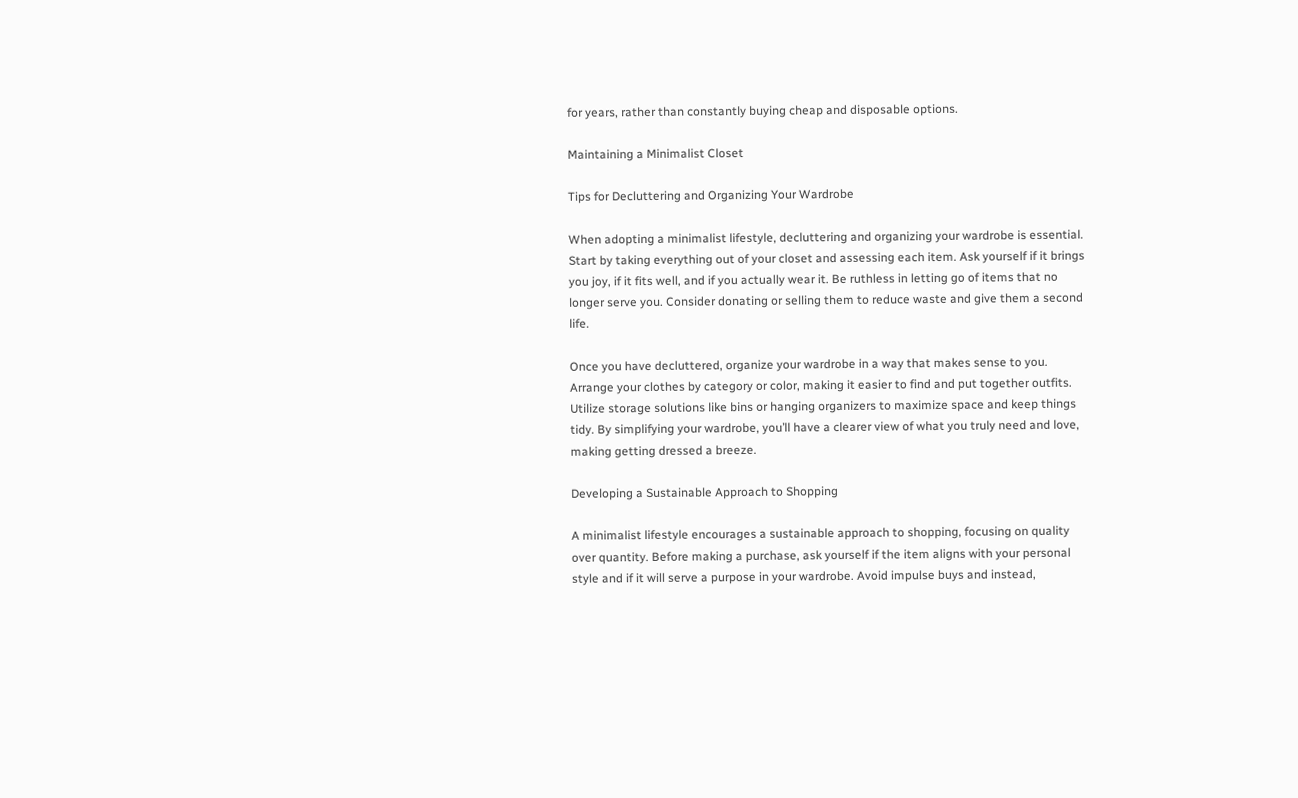for years, rather than constantly buying cheap and disposable options.

Maintaining a Minimalist Closet

Tips for Decluttering and Organizing Your Wardrobe

When adopting a minimalist lifestyle, decluttering and organizing your wardrobe is essential. Start by taking everything out of your closet and assessing each item. Ask yourself if it brings you joy, if it fits well, and if you actually wear it. Be ruthless in letting go of items that no longer serve you. Consider donating or selling them to reduce waste and give them a second life.

Once you have decluttered, organize your wardrobe in a way that makes sense to you. Arrange your clothes by category or color, making it easier to find and put together outfits. Utilize storage solutions like bins or hanging organizers to maximize space and keep things tidy. By simplifying your wardrobe, you’ll have a clearer view of what you truly need and love, making getting dressed a breeze.

Developing a Sustainable Approach to Shopping

A minimalist lifestyle encourages a sustainable approach to shopping, focusing on quality over quantity. Before making a purchase, ask yourself if the item aligns with your personal style and if it will serve a purpose in your wardrobe. Avoid impulse buys and instead,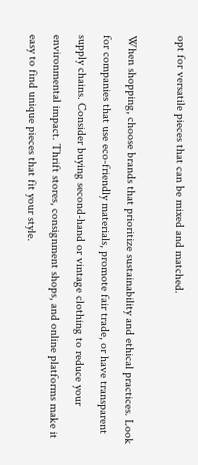opt for versatile pieces that can be mixed and matched.

When shopping, choose brands that prioritize sustainability and ethical practices. Look for companies that use eco-friendly materials, promote fair trade, or have transparent supply chains. Consider buying second-hand or vintage clothing to reduce your environmental impact. Thrift stores, consignment shops, and online platforms make it easy to find unique pieces that fit your style.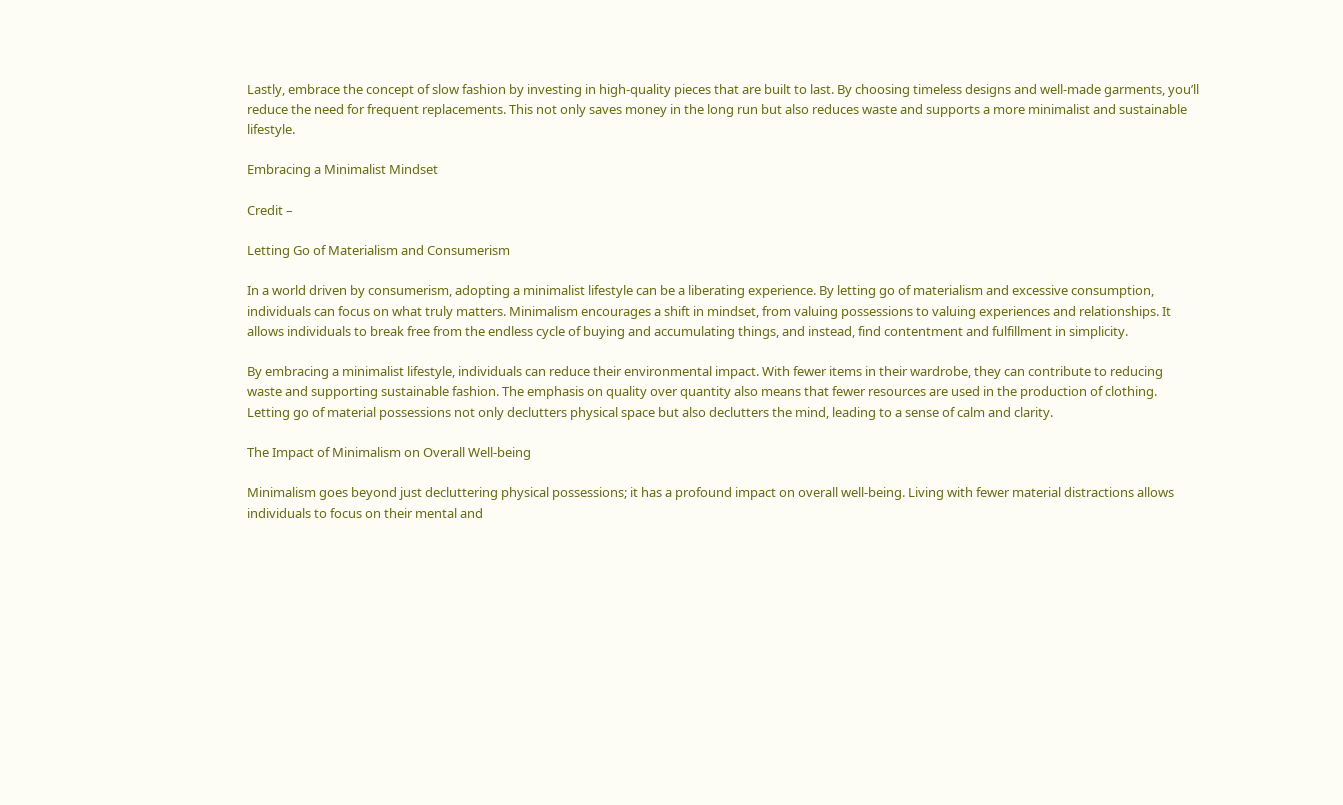Lastly, embrace the concept of slow fashion by investing in high-quality pieces that are built to last. By choosing timeless designs and well-made garments, you’ll reduce the need for frequent replacements. This not only saves money in the long run but also reduces waste and supports a more minimalist and sustainable lifestyle.

Embracing a Minimalist Mindset

Credit –

Letting Go of Materialism and Consumerism

In a world driven by consumerism, adopting a minimalist lifestyle can be a liberating experience. By letting go of materialism and excessive consumption, individuals can focus on what truly matters. Minimalism encourages a shift in mindset, from valuing possessions to valuing experiences and relationships. It allows individuals to break free from the endless cycle of buying and accumulating things, and instead, find contentment and fulfillment in simplicity.

By embracing a minimalist lifestyle, individuals can reduce their environmental impact. With fewer items in their wardrobe, they can contribute to reducing waste and supporting sustainable fashion. The emphasis on quality over quantity also means that fewer resources are used in the production of clothing. Letting go of material possessions not only declutters physical space but also declutters the mind, leading to a sense of calm and clarity.

The Impact of Minimalism on Overall Well-being

Minimalism goes beyond just decluttering physical possessions; it has a profound impact on overall well-being. Living with fewer material distractions allows individuals to focus on their mental and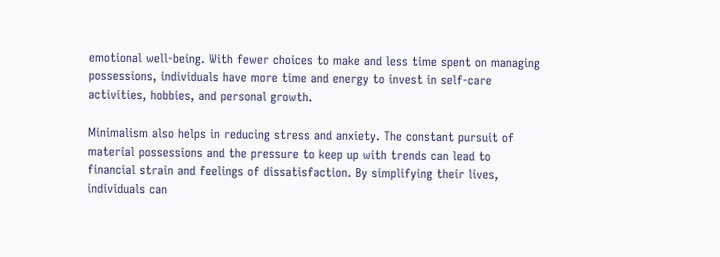emotional well-being. With fewer choices to make and less time spent on managing possessions, individuals have more time and energy to invest in self-care activities, hobbies, and personal growth.

Minimalism also helps in reducing stress and anxiety. The constant pursuit of material possessions and the pressure to keep up with trends can lead to financial strain and feelings of dissatisfaction. By simplifying their lives, individuals can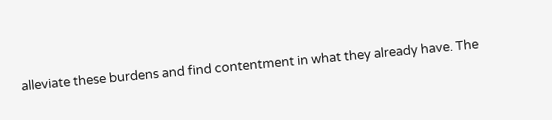alleviate these burdens and find contentment in what they already have. The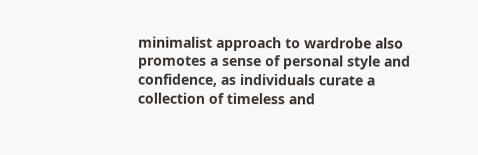minimalist approach to wardrobe also promotes a sense of personal style and confidence, as individuals curate a collection of timeless and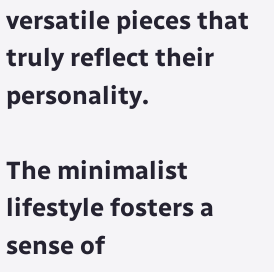versatile pieces that truly reflect their personality.

The minimalist lifestyle fosters a sense of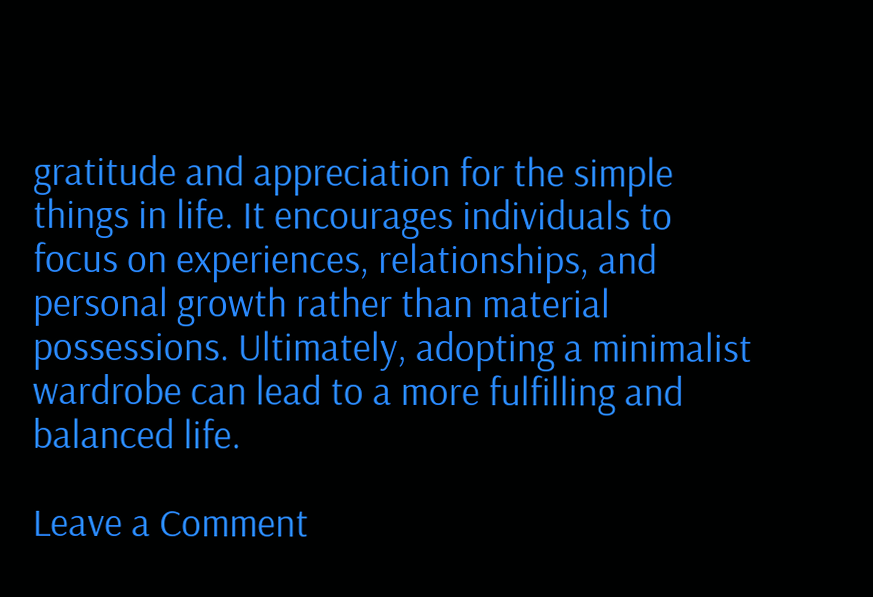gratitude and appreciation for the simple things in life. It encourages individuals to focus on experiences, relationships, and personal growth rather than material possessions. Ultimately, adopting a minimalist wardrobe can lead to a more fulfilling and balanced life.

Leave a Comment